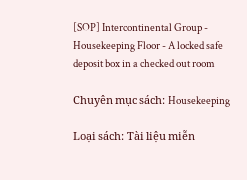[SOP] Intercontinental Group - Housekeeping Floor - A locked safe deposit box in a checked out room

Chuyên mục sách: Housekeeping

Loại sách: Tài liệu miễn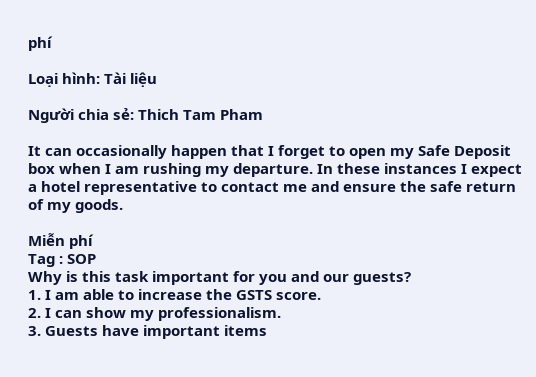phí

Loại hình: Tài liệu

Người chia sẻ: Thich Tam Pham

It can occasionally happen that I forget to open my Safe Deposit box when I am rushing my departure. In these instances I expect a hotel representative to contact me and ensure the safe return of my goods.

Miễn phí
Tag : SOP
Why is this task important for you and our guests?
1. I am able to increase the GSTS score.
2. I can show my professionalism.
3. Guests have important items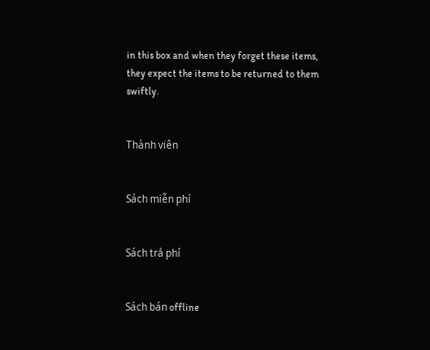in this box and when they forget these items, they expect the items to be returned to them swiftly.


Thành viên


Sách miễn phí


Sách trả phí


Sách bán offline